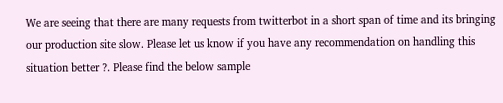We are seeing that there are many requests from twitterbot in a short span of time and its bringing our production site slow. Please let us know if you have any recommendation on handling this situation better ?. Please find the below sample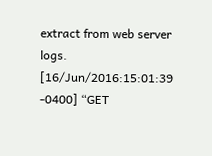extract from web server logs. [16/Jun/2016:15:01:39 -0400] “GET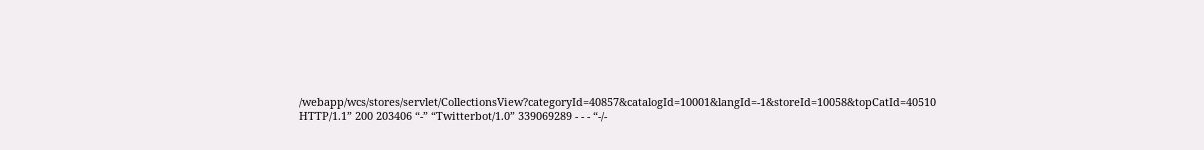/webapp/wcs/stores/servlet/CollectionsView?categoryId=40857&catalogId=10001&langId=-1&storeId=10058&topCatId=40510 HTTP/1.1” 200 203406 “-” “Twitterbot/1.0” 339069289 - - - “-/-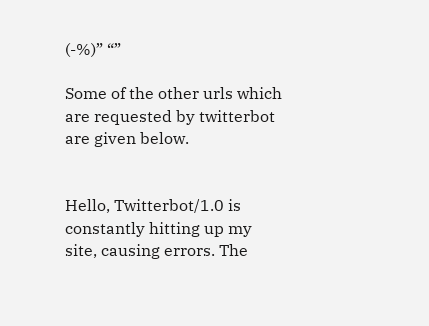(-%)” “”

Some of the other urls which are requested by twitterbot are given below.


Hello, Twitterbot/1.0 is constantly hitting up my site, causing errors. The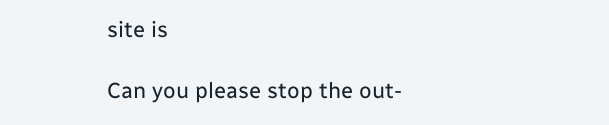site is

Can you please stop the out-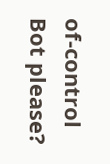of-control Bot please?